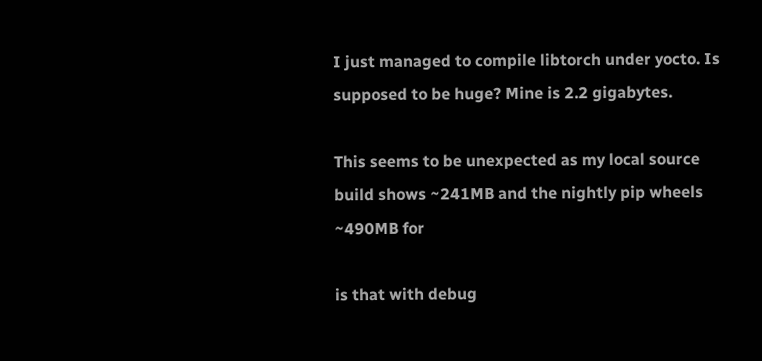I just managed to compile libtorch under yocto. Is supposed to be huge? Mine is 2.2 gigabytes.

This seems to be unexpected as my local source build shows ~241MB and the nightly pip wheels ~490MB for

is that with debug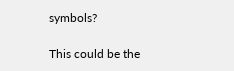symbols?

This could be the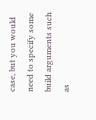case, but you would need to specify some build arguments such as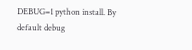DEBUG=1 python install. By default debug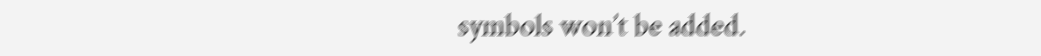symbols won’t be added.